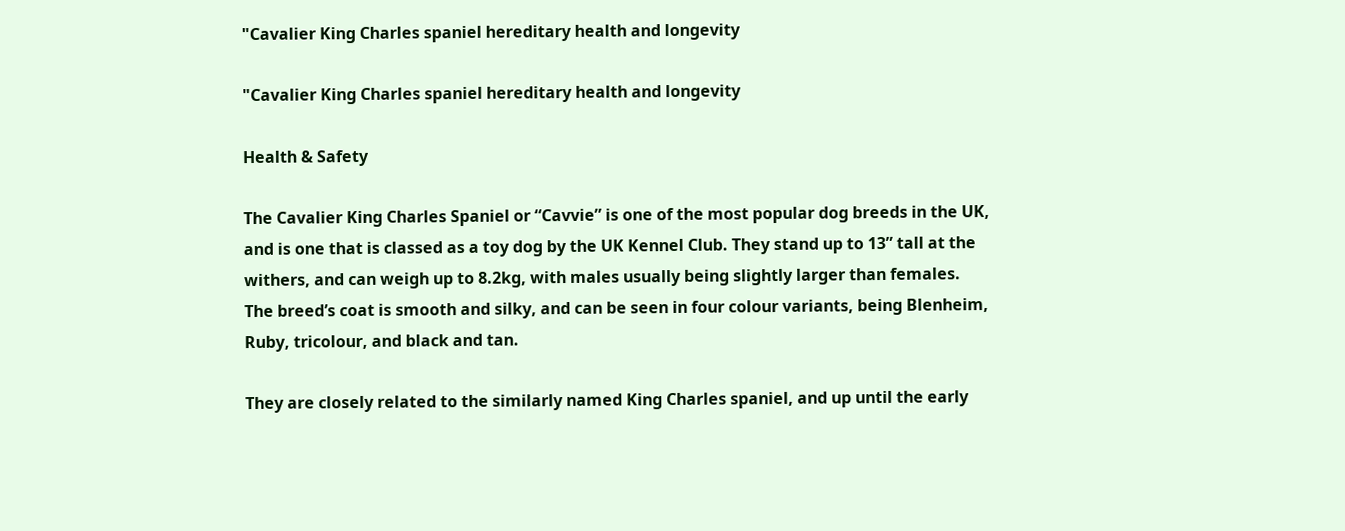"Cavalier King Charles spaniel hereditary health and longevity

"Cavalier King Charles spaniel hereditary health and longevity

Health & Safety

The Cavalier King Charles Spaniel or “Cavvie” is one of the most popular dog breeds in the UK, and is one that is classed as a toy dog by the UK Kennel Club. They stand up to 13” tall at the withers, and can weigh up to 8.2kg, with males usually being slightly larger than females. The breed’s coat is smooth and silky, and can be seen in four colour variants, being Blenheim, Ruby, tricolour, and black and tan.

They are closely related to the similarly named King Charles spaniel, and up until the early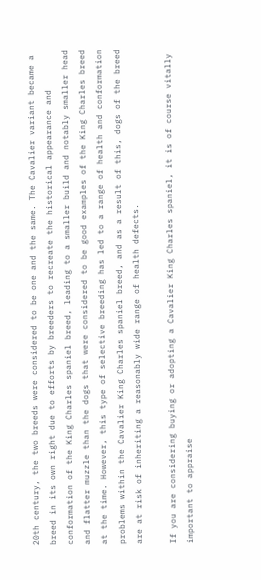20th century, the two breeds were considered to be one and the same. The Cavalier variant became a breed in its own right due to efforts by breeders to recreate the historical appearance and conformation of the King Charles spaniel breed, leading to a smaller build and notably smaller head and flatter muzzle than the dogs that were considered to be good examples of the King Charles breed at the time. However, this type of selective breeding has led to a range of health and conformation problems within the Cavalier King Charles spaniel breed, and as a result of this, dogs of the breed are at risk of inheriting a reasonably wide range of health defects.

If you are considering buying or adopting a Cavalier King Charles spaniel, it is of course vitally important to appraise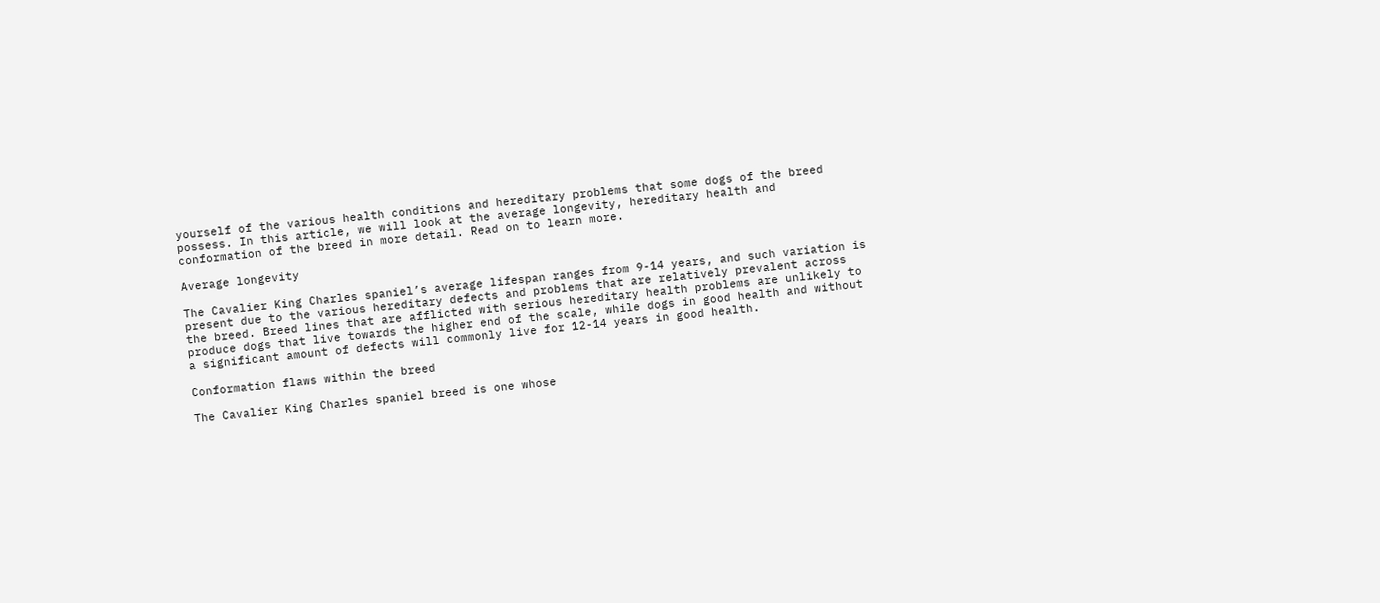yourself of the various health conditions and hereditary problems that some dogs of the breed possess. In this article, we will look at the average longevity, hereditary health and conformation of the breed in more detail. Read on to learn more.

Average longevity

The Cavalier King Charles spaniel’s average lifespan ranges from 9-14 years, and such variation is present due to the various hereditary defects and problems that are relatively prevalent across the breed. Breed lines that are afflicted with serious hereditary health problems are unlikely to produce dogs that live towards the higher end of the scale, while dogs in good health and without a significant amount of defects will commonly live for 12-14 years in good health.

Conformation flaws within the breed

The Cavalier King Charles spaniel breed is one whose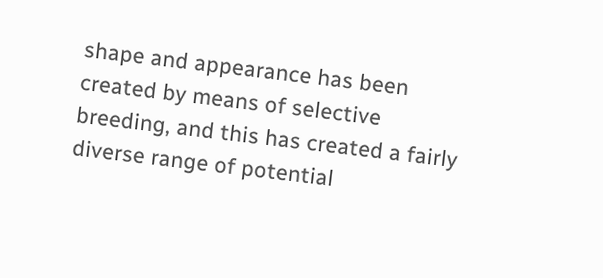shape and appearance has been created by means of selective breeding, and this has created a fairly diverse range of potential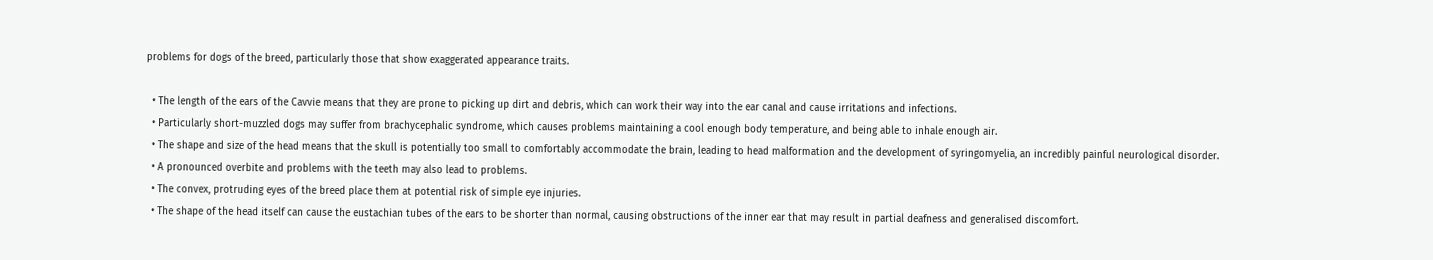problems for dogs of the breed, particularly those that show exaggerated appearance traits.

  • The length of the ears of the Cavvie means that they are prone to picking up dirt and debris, which can work their way into the ear canal and cause irritations and infections.
  • Particularly short-muzzled dogs may suffer from brachycephalic syndrome, which causes problems maintaining a cool enough body temperature, and being able to inhale enough air.
  • The shape and size of the head means that the skull is potentially too small to comfortably accommodate the brain, leading to head malformation and the development of syringomyelia, an incredibly painful neurological disorder.
  • A pronounced overbite and problems with the teeth may also lead to problems.
  • The convex, protruding eyes of the breed place them at potential risk of simple eye injuries.
  • The shape of the head itself can cause the eustachian tubes of the ears to be shorter than normal, causing obstructions of the inner ear that may result in partial deafness and generalised discomfort.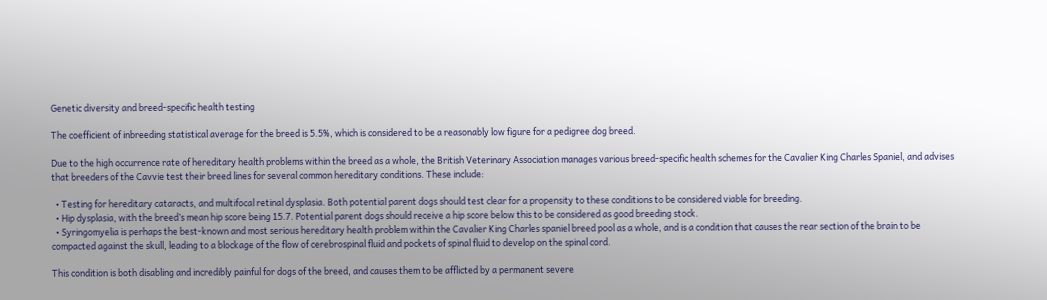Genetic diversity and breed-specific health testing

The coefficient of inbreeding statistical average for the breed is 5.5%, which is considered to be a reasonably low figure for a pedigree dog breed.

Due to the high occurrence rate of hereditary health problems within the breed as a whole, the British Veterinary Association manages various breed-specific health schemes for the Cavalier King Charles Spaniel, and advises that breeders of the Cavvie test their breed lines for several common hereditary conditions. These include:

  • Testing for hereditary cataracts, and multifocal retinal dysplasia. Both potential parent dogs should test clear for a propensity to these conditions to be considered viable for breeding.
  • Hip dysplasia, with the breed’s mean hip score being 15.7. Potential parent dogs should receive a hip score below this to be considered as good breeding stock.
  • Syringomyelia is perhaps the best-known and most serious hereditary health problem within the Cavalier King Charles spaniel breed pool as a whole, and is a condition that causes the rear section of the brain to be compacted against the skull, leading to a blockage of the flow of cerebrospinal fluid and pockets of spinal fluid to develop on the spinal cord.

This condition is both disabling and incredibly painful for dogs of the breed, and causes them to be afflicted by a permanent severe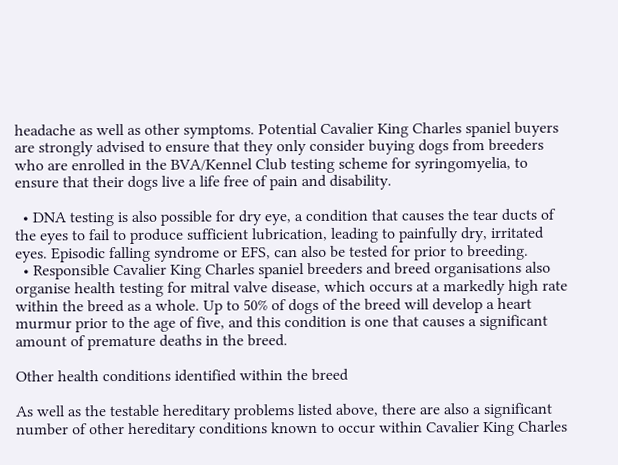headache as well as other symptoms. Potential Cavalier King Charles spaniel buyers are strongly advised to ensure that they only consider buying dogs from breeders who are enrolled in the BVA/Kennel Club testing scheme for syringomyelia, to ensure that their dogs live a life free of pain and disability.

  • DNA testing is also possible for dry eye, a condition that causes the tear ducts of the eyes to fail to produce sufficient lubrication, leading to painfully dry, irritated eyes. Episodic falling syndrome or EFS, can also be tested for prior to breeding.
  • Responsible Cavalier King Charles spaniel breeders and breed organisations also organise health testing for mitral valve disease, which occurs at a markedly high rate within the breed as a whole. Up to 50% of dogs of the breed will develop a heart murmur prior to the age of five, and this condition is one that causes a significant amount of premature deaths in the breed.

Other health conditions identified within the breed

As well as the testable hereditary problems listed above, there are also a significant number of other hereditary conditions known to occur within Cavalier King Charles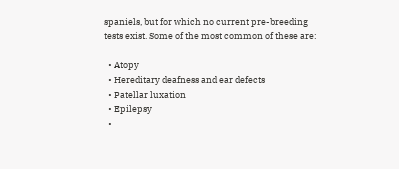spaniels, but for which no current pre-breeding tests exist. Some of the most common of these are:

  • Atopy
  • Hereditary deafness and ear defects
  • Patellar luxation
  • Epilepsy
  •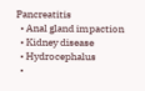Pancreatitis
  • Anal gland impaction
  • Kidney disease
  • Hydrocephalus
  •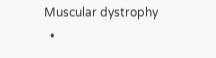Muscular dystrophy
  •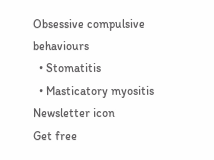Obsessive compulsive behaviours
  • Stomatitis
  • Masticatory myositis
Newsletter icon
Get free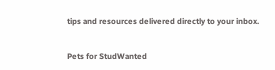tips and resources delivered directly to your inbox.


Pets for StudWanted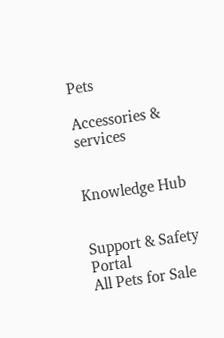Pets

Accessories & services


Knowledge Hub


Support & Safety Portal
All Pets for Sale